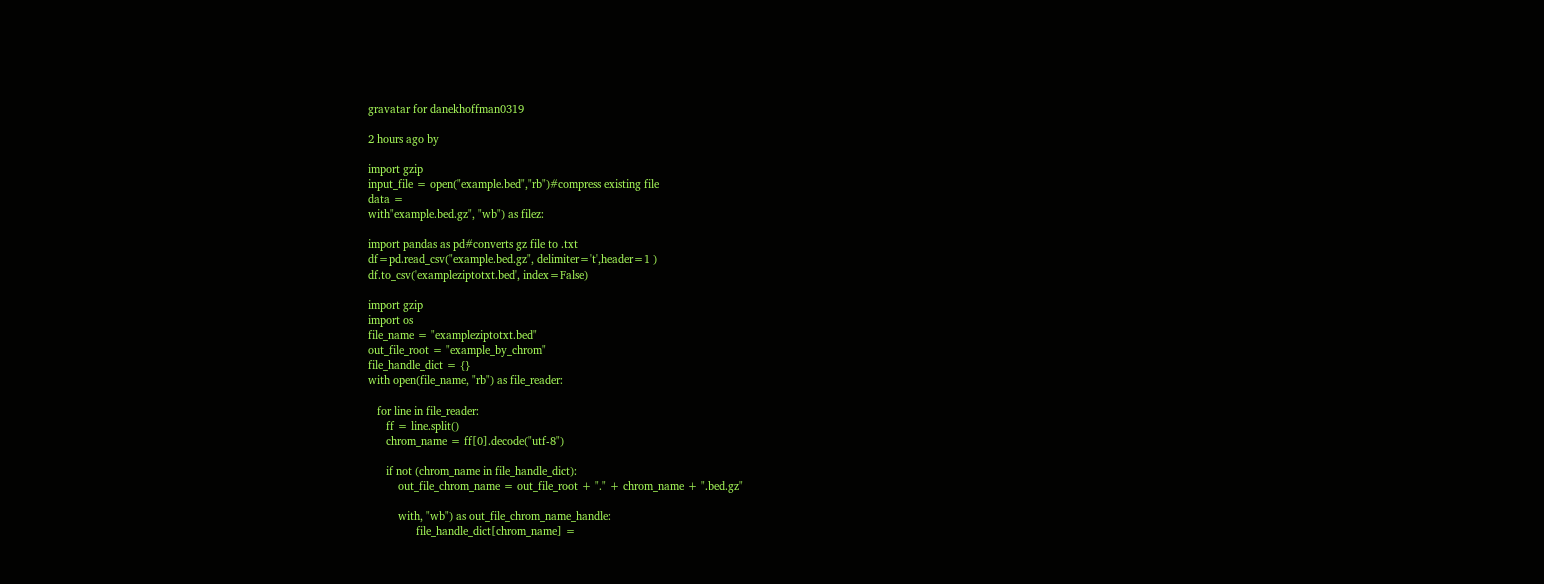gravatar for danekhoffman0319

2 hours ago by

import gzip
input_file = open("example.bed","rb")#compress existing file
data =
with"example.bed.gz", "wb") as filez:

import pandas as pd#converts gz file to .txt
df=pd.read_csv("example.bed.gz", delimiter='t',header=1 )
df.to_csv('exampleziptotxt.bed', index=False)

import gzip
import os
file_name = "exampleziptotxt.bed"
out_file_root = "example_by_chrom"
file_handle_dict = {}
with open(file_name, "rb") as file_reader:

   for line in file_reader:
      ff = line.split()
      chrom_name = ff[0].decode("utf-8")

      if not (chrom_name in file_handle_dict):
          out_file_chrom_name = out_file_root + "." + chrom_name + ".bed.gz"

          with, "wb") as out_file_chrom_name_handle:
                file_handle_dict[chrom_name] =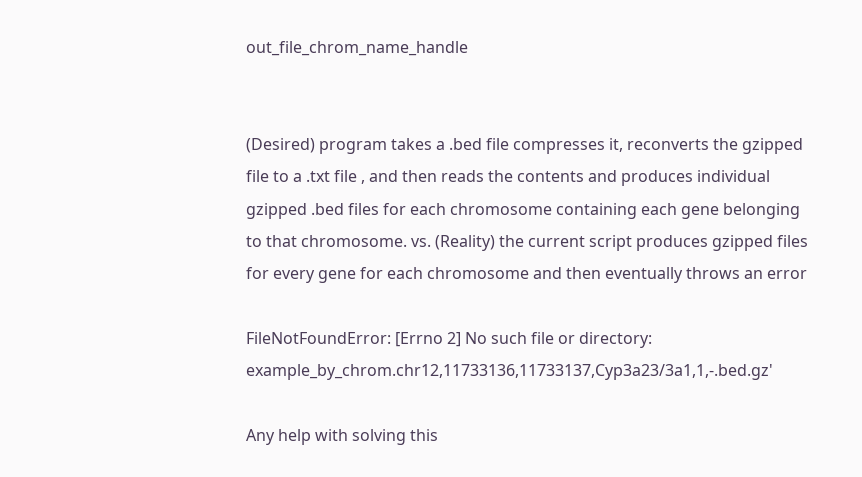out_file_chrom_name_handle


(Desired) program takes a .bed file compresses it, reconverts the gzipped file to a .txt file , and then reads the contents and produces individual gzipped .bed files for each chromosome containing each gene belonging to that chromosome. vs. (Reality) the current script produces gzipped files for every gene for each chromosome and then eventually throws an error

FileNotFoundError: [Errno 2] No such file or directory: example_by_chrom.chr12,11733136,11733137,Cyp3a23/3a1,1,-.bed.gz'

Any help with solving this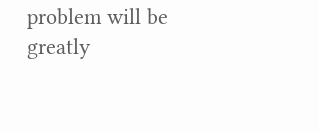problem will be greatly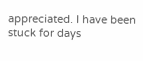appreciated. I have been stuck for days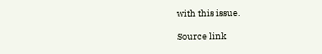with this issue.

Source link